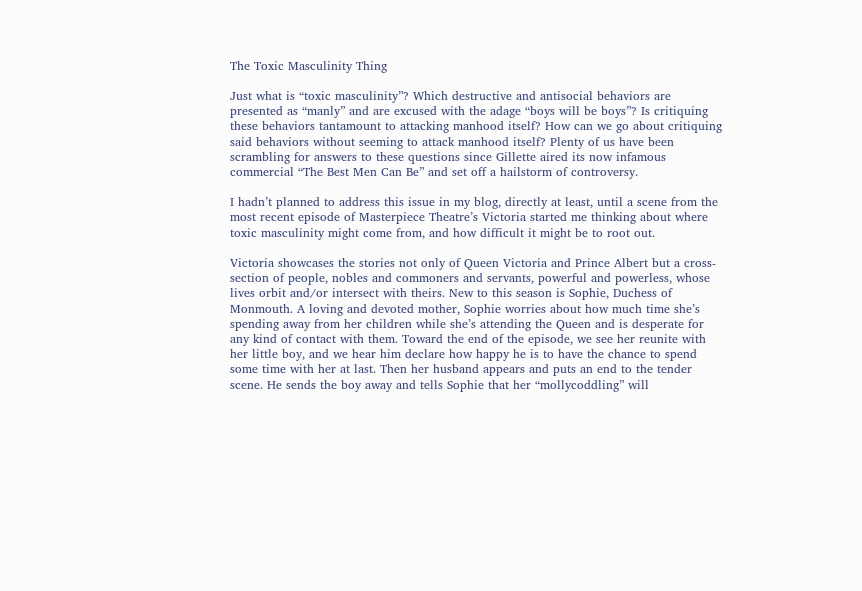The Toxic Masculinity Thing

Just what is “toxic masculinity”? Which destructive and antisocial behaviors are presented as “manly” and are excused with the adage “boys will be boys”? Is critiquing these behaviors tantamount to attacking manhood itself? How can we go about critiquing said behaviors without seeming to attack manhood itself? Plenty of us have been scrambling for answers to these questions since Gillette aired its now infamous commercial “The Best Men Can Be” and set off a hailstorm of controversy.

I hadn’t planned to address this issue in my blog, directly at least, until a scene from the most recent episode of Masterpiece Theatre’s Victoria started me thinking about where toxic masculinity might come from, and how difficult it might be to root out.

Victoria showcases the stories not only of Queen Victoria and Prince Albert but a cross- section of people, nobles and commoners and servants, powerful and powerless, whose lives orbit and/or intersect with theirs. New to this season is Sophie, Duchess of Monmouth. A loving and devoted mother, Sophie worries about how much time she’s spending away from her children while she’s attending the Queen and is desperate for any kind of contact with them. Toward the end of the episode, we see her reunite with her little boy, and we hear him declare how happy he is to have the chance to spend some time with her at last. Then her husband appears and puts an end to the tender scene. He sends the boy away and tells Sophie that her “mollycoddling” will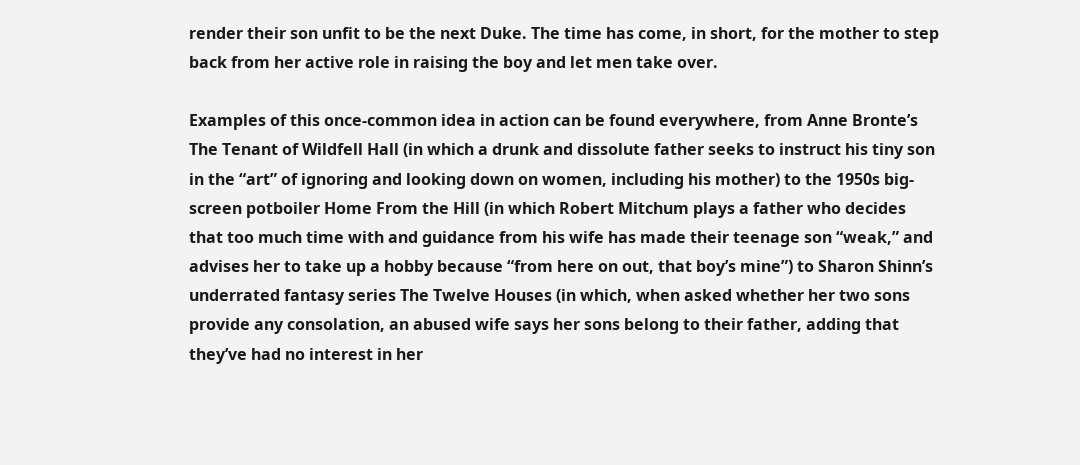render their son unfit to be the next Duke. The time has come, in short, for the mother to step back from her active role in raising the boy and let men take over.

Examples of this once-common idea in action can be found everywhere, from Anne Bronte’s The Tenant of Wildfell Hall (in which a drunk and dissolute father seeks to instruct his tiny son in the “art” of ignoring and looking down on women, including his mother) to the 1950s big-screen potboiler Home From the Hill (in which Robert Mitchum plays a father who decides that too much time with and guidance from his wife has made their teenage son “weak,” and advises her to take up a hobby because “from here on out, that boy’s mine”) to Sharon Shinn’s underrated fantasy series The Twelve Houses (in which, when asked whether her two sons provide any consolation, an abused wife says her sons belong to their father, adding that they’ve had no interest in her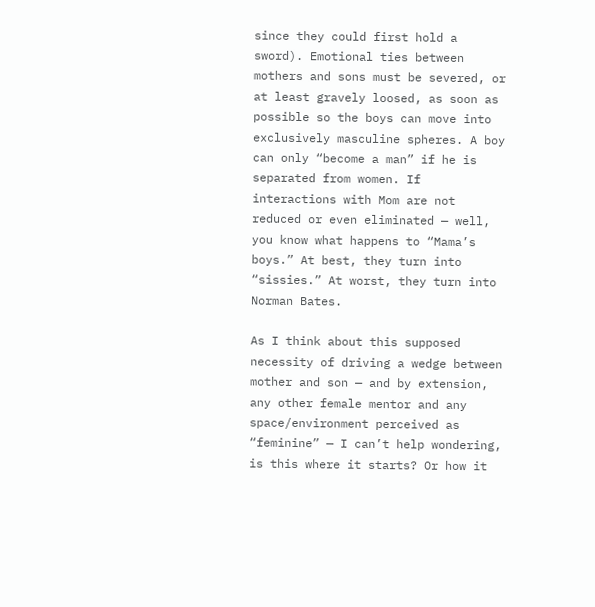since they could first hold a sword). Emotional ties between mothers and sons must be severed, or at least gravely loosed, as soon as possible so the boys can move into exclusively masculine spheres. A boy can only “become a man” if he is separated from women. If interactions with Mom are not reduced or even eliminated — well, you know what happens to “Mama’s boys.” At best, they turn into “sissies.” At worst, they turn into Norman Bates.

As I think about this supposed necessity of driving a wedge between mother and son — and by extension, any other female mentor and any space/environment perceived as “feminine” — I can’t help wondering, is this where it starts? Or how it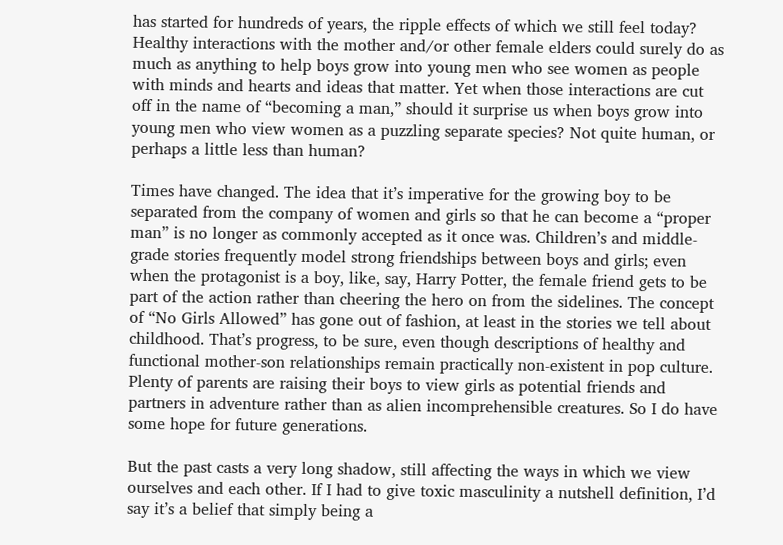has started for hundreds of years, the ripple effects of which we still feel today? Healthy interactions with the mother and/or other female elders could surely do as much as anything to help boys grow into young men who see women as people with minds and hearts and ideas that matter. Yet when those interactions are cut off in the name of “becoming a man,” should it surprise us when boys grow into young men who view women as a puzzling separate species? Not quite human, or perhaps a little less than human?

Times have changed. The idea that it’s imperative for the growing boy to be separated from the company of women and girls so that he can become a “proper man” is no longer as commonly accepted as it once was. Children’s and middle-grade stories frequently model strong friendships between boys and girls; even when the protagonist is a boy, like, say, Harry Potter, the female friend gets to be part of the action rather than cheering the hero on from the sidelines. The concept of “No Girls Allowed” has gone out of fashion, at least in the stories we tell about childhood. That’s progress, to be sure, even though descriptions of healthy and functional mother-son relationships remain practically non-existent in pop culture. Plenty of parents are raising their boys to view girls as potential friends and partners in adventure rather than as alien incomprehensible creatures. So I do have some hope for future generations.

But the past casts a very long shadow, still affecting the ways in which we view ourselves and each other. If I had to give toxic masculinity a nutshell definition, I’d say it’s a belief that simply being a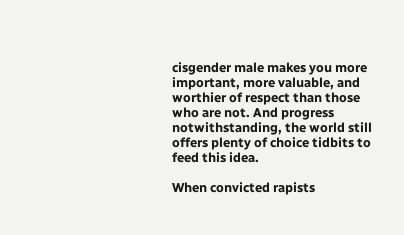cisgender male makes you more important, more valuable, and worthier of respect than those who are not. And progress notwithstanding, the world still offers plenty of choice tidbits to feed this idea.

When convicted rapists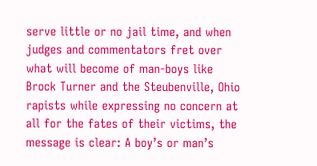serve little or no jail time, and when judges and commentators fret over what will become of man-boys like Brock Turner and the Steubenville, Ohio rapists while expressing no concern at all for the fates of their victims, the message is clear: A boy’s or man’s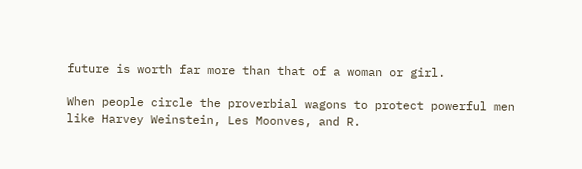future is worth far more than that of a woman or girl.

When people circle the proverbial wagons to protect powerful men like Harvey Weinstein, Les Moonves, and R.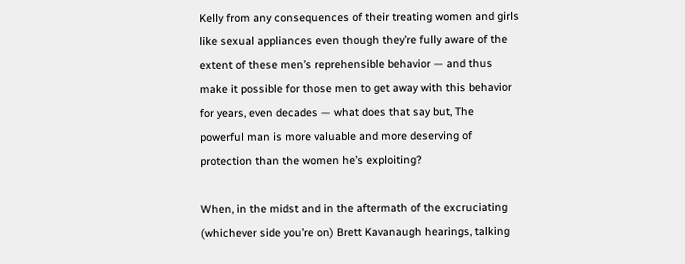Kelly from any consequences of their treating women and girls like sexual appliances even though they’re fully aware of the extent of these men’s reprehensible behavior — and thus make it possible for those men to get away with this behavior for years, even decades — what does that say but, The powerful man is more valuable and more deserving of protection than the women he’s exploiting?

When, in the midst and in the aftermath of the excruciating (whichever side you’re on) Brett Kavanaugh hearings, talking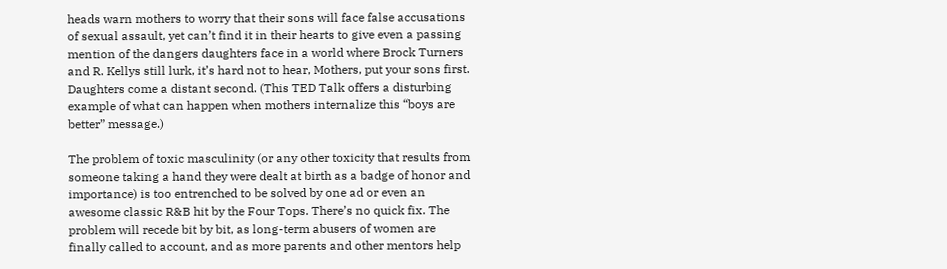heads warn mothers to worry that their sons will face false accusations of sexual assault, yet can’t find it in their hearts to give even a passing mention of the dangers daughters face in a world where Brock Turners and R. Kellys still lurk, it’s hard not to hear, Mothers, put your sons first. Daughters come a distant second. (This TED Talk offers a disturbing example of what can happen when mothers internalize this “boys are better” message.)

The problem of toxic masculinity (or any other toxicity that results from someone taking a hand they were dealt at birth as a badge of honor and importance) is too entrenched to be solved by one ad or even an awesome classic R&B hit by the Four Tops. There’s no quick fix. The problem will recede bit by bit, as long-term abusers of women are finally called to account, and as more parents and other mentors help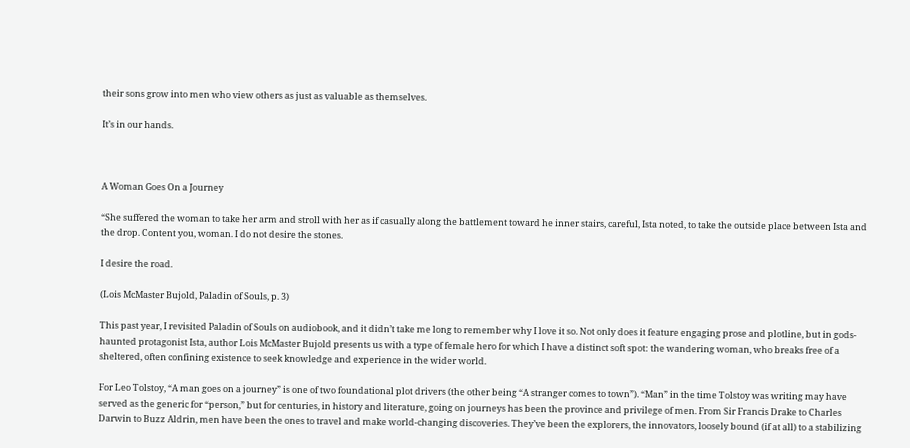their sons grow into men who view others as just as valuable as themselves.

It’s in our hands.



A Woman Goes On a Journey

“She suffered the woman to take her arm and stroll with her as if casually along the battlement toward he inner stairs, careful, Ista noted, to take the outside place between Ista and the drop. Content you, woman. I do not desire the stones.

I desire the road.

(Lois McMaster Bujold, Paladin of Souls, p. 3)

This past year, I revisited Paladin of Souls on audiobook, and it didn’t take me long to remember why I love it so. Not only does it feature engaging prose and plotline, but in gods-haunted protagonist Ista, author Lois McMaster Bujold presents us with a type of female hero for which I have a distinct soft spot: the wandering woman, who breaks free of a sheltered, often confining existence to seek knowledge and experience in the wider world.

For Leo Tolstoy, “A man goes on a journey” is one of two foundational plot drivers (the other being “A stranger comes to town”). “Man” in the time Tolstoy was writing may have served as the generic for “person,” but for centuries, in history and literature, going on journeys has been the province and privilege of men. From Sir Francis Drake to Charles Darwin to Buzz Aldrin, men have been the ones to travel and make world-changing discoveries. They’ve been the explorers, the innovators, loosely bound (if at all) to a stabilizing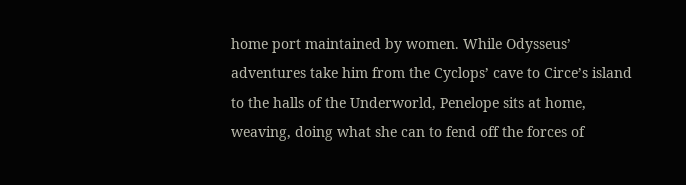home port maintained by women. While Odysseus’ adventures take him from the Cyclops’ cave to Circe’s island to the halls of the Underworld, Penelope sits at home, weaving, doing what she can to fend off the forces of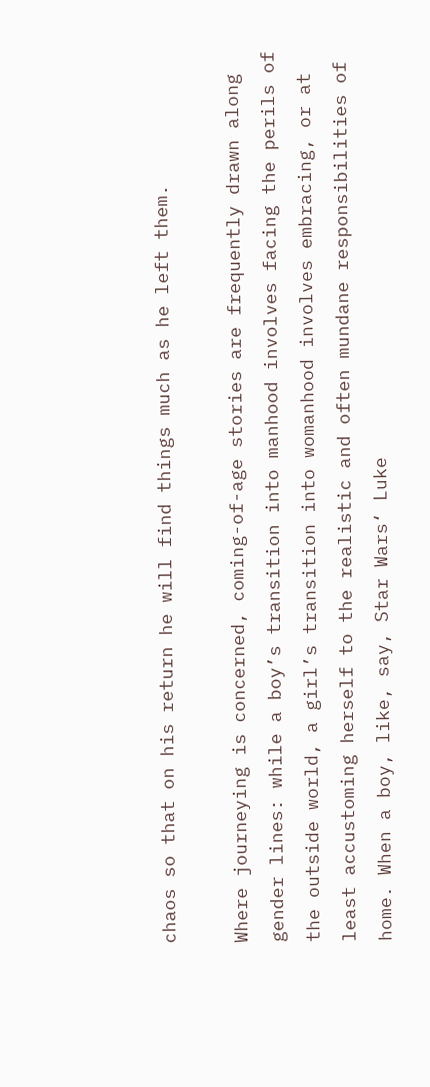chaos so that on his return he will find things much as he left them.

Where journeying is concerned, coming-of-age stories are frequently drawn along gender lines: while a boy’s transition into manhood involves facing the perils of the outside world, a girl’s transition into womanhood involves embracing, or at least accustoming herself to the realistic and often mundane responsibilities of home. When a boy, like, say, Star Wars‘ Luke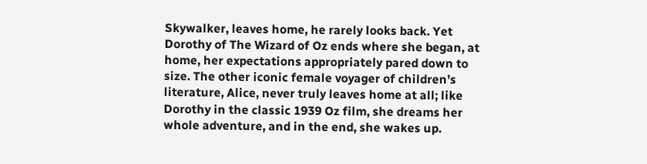Skywalker, leaves home, he rarely looks back. Yet Dorothy of The Wizard of Oz ends where she began, at home, her expectations appropriately pared down to size. The other iconic female voyager of children’s literature, Alice, never truly leaves home at all; like Dorothy in the classic 1939 Oz film, she dreams her whole adventure, and in the end, she wakes up.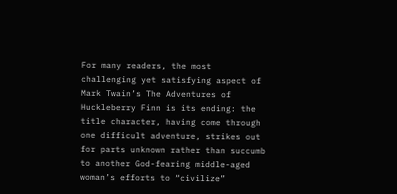For many readers, the most challenging yet satisfying aspect of Mark Twain’s The Adventures of Huckleberry Finn is its ending: the title character, having come through one difficult adventure, strikes out for parts unknown rather than succumb to another God-fearing middle-aged woman’s efforts to “civilize”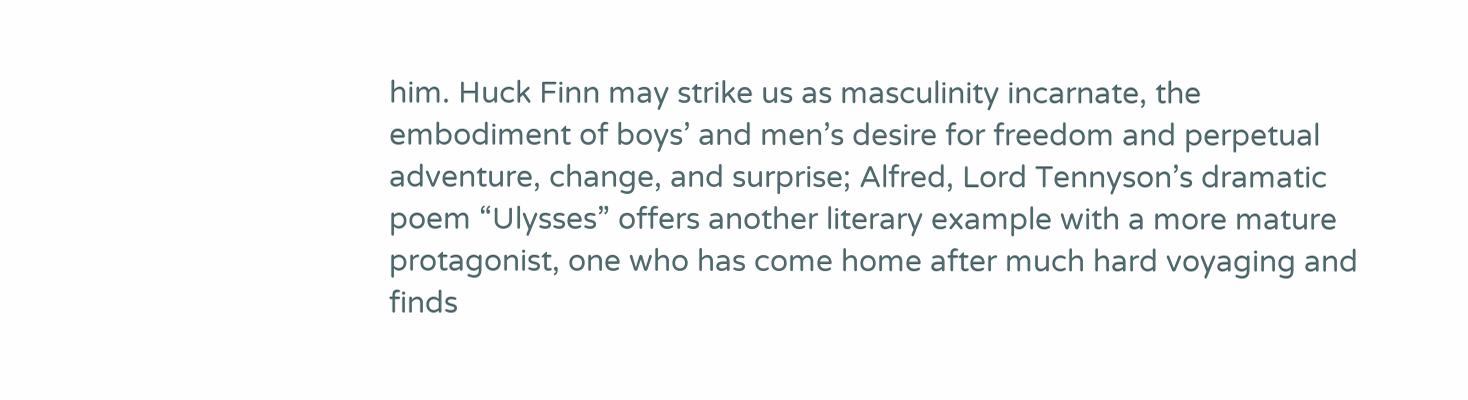him. Huck Finn may strike us as masculinity incarnate, the embodiment of boys’ and men’s desire for freedom and perpetual adventure, change, and surprise; Alfred, Lord Tennyson’s dramatic poem “Ulysses” offers another literary example with a more mature protagonist, one who has come home after much hard voyaging and finds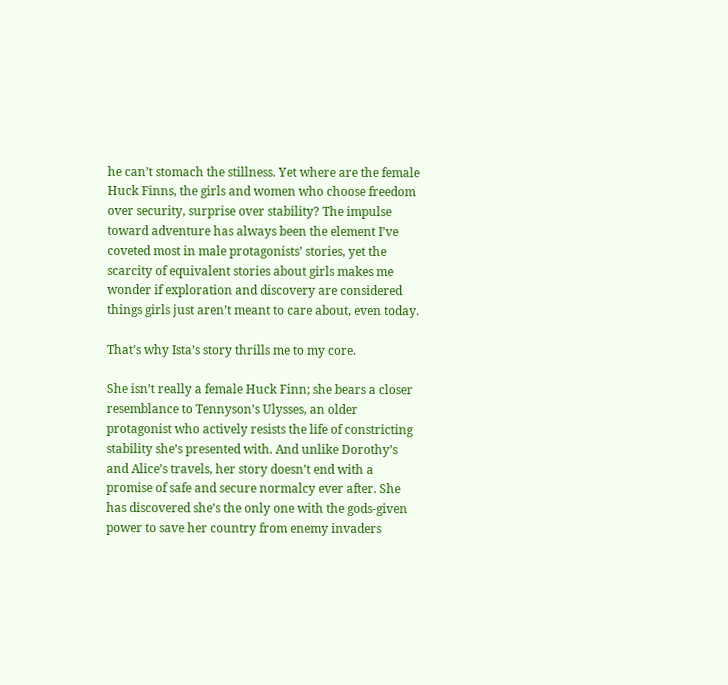he can’t stomach the stillness. Yet where are the female Huck Finns, the girls and women who choose freedom over security, surprise over stability? The impulse toward adventure has always been the element I’ve coveted most in male protagonists’ stories, yet the scarcity of equivalent stories about girls makes me wonder if exploration and discovery are considered things girls just aren’t meant to care about, even today.

That’s why Ista’s story thrills me to my core.

She isn’t really a female Huck Finn; she bears a closer resemblance to Tennyson’s Ulysses, an older protagonist who actively resists the life of constricting stability she’s presented with. And unlike Dorothy’s and Alice’s travels, her story doesn’t end with a promise of safe and secure normalcy ever after. She has discovered she’s the only one with the gods-given power to save her country from enemy invaders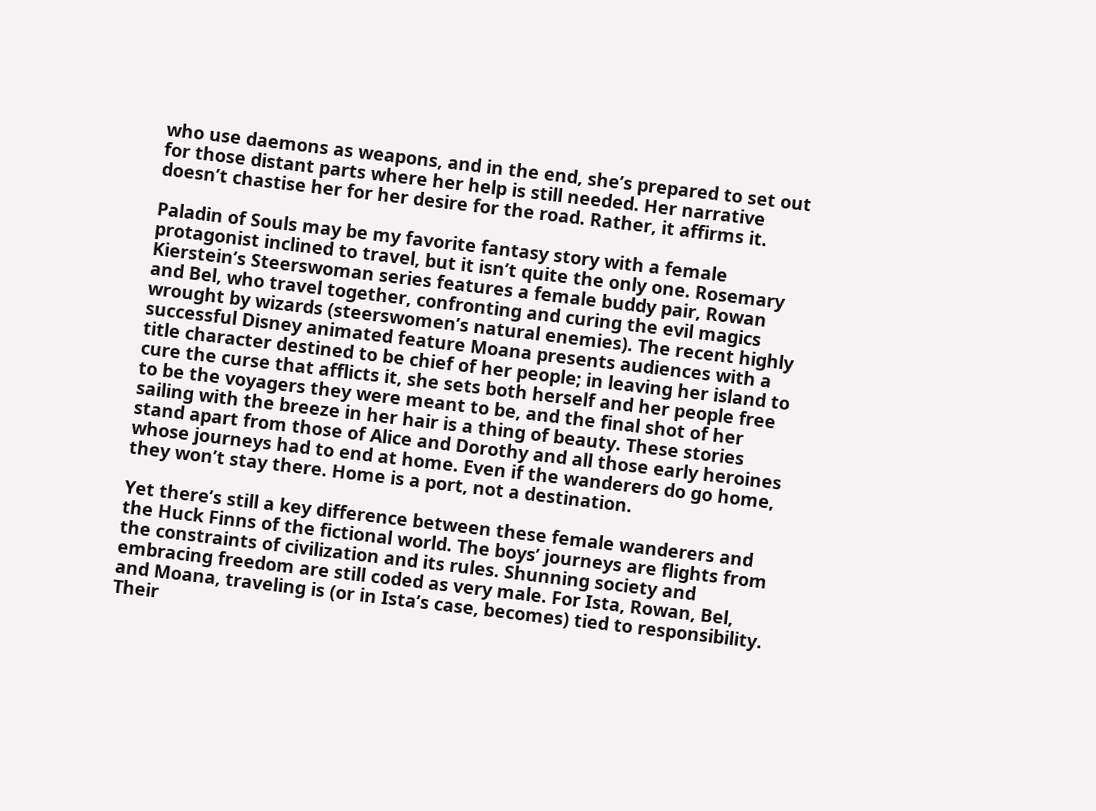who use daemons as weapons, and in the end, she’s prepared to set out for those distant parts where her help is still needed. Her narrative doesn’t chastise her for her desire for the road. Rather, it affirms it.

Paladin of Souls may be my favorite fantasy story with a female protagonist inclined to travel, but it isn’t quite the only one. Rosemary Kierstein’s Steerswoman series features a female buddy pair, Rowan and Bel, who travel together, confronting and curing the evil magics wrought by wizards (steerswomen’s natural enemies). The recent highly successful Disney animated feature Moana presents audiences with a title character destined to be chief of her people; in leaving her island to cure the curse that afflicts it, she sets both herself and her people free to be the voyagers they were meant to be, and the final shot of her sailing with the breeze in her hair is a thing of beauty. These stories stand apart from those of Alice and Dorothy and all those early heroines whose journeys had to end at home. Even if the wanderers do go home, they won’t stay there. Home is a port, not a destination.

Yet there’s still a key difference between these female wanderers and the Huck Finns of the fictional world. The boys’ journeys are flights from the constraints of civilization and its rules. Shunning society and embracing freedom are still coded as very male. For Ista, Rowan, Bel, and Moana, traveling is (or in Ista’s case, becomes) tied to responsibility. Their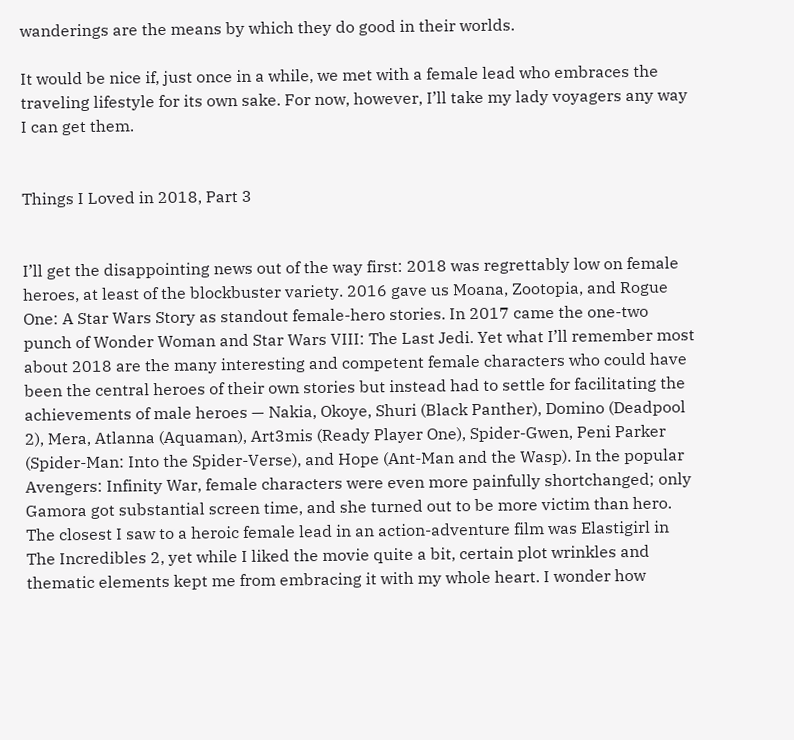wanderings are the means by which they do good in their worlds.

It would be nice if, just once in a while, we met with a female lead who embraces the traveling lifestyle for its own sake. For now, however, I’ll take my lady voyagers any way I can get them.


Things I Loved in 2018, Part 3


I’ll get the disappointing news out of the way first: 2018 was regrettably low on female heroes, at least of the blockbuster variety. 2016 gave us Moana, Zootopia, and Rogue One: A Star Wars Story as standout female-hero stories. In 2017 came the one-two punch of Wonder Woman and Star Wars VIII: The Last Jedi. Yet what I’ll remember most about 2018 are the many interesting and competent female characters who could have been the central heroes of their own stories but instead had to settle for facilitating the achievements of male heroes — Nakia, Okoye, Shuri (Black Panther), Domino (Deadpool 2), Mera, Atlanna (Aquaman), Art3mis (Ready Player One), Spider-Gwen, Peni Parker (Spider-Man: Into the Spider-Verse), and Hope (Ant-Man and the Wasp). In the popular Avengers: Infinity War, female characters were even more painfully shortchanged; only Gamora got substantial screen time, and she turned out to be more victim than hero. The closest I saw to a heroic female lead in an action-adventure film was Elastigirl in The Incredibles 2, yet while I liked the movie quite a bit, certain plot wrinkles and thematic elements kept me from embracing it with my whole heart. I wonder how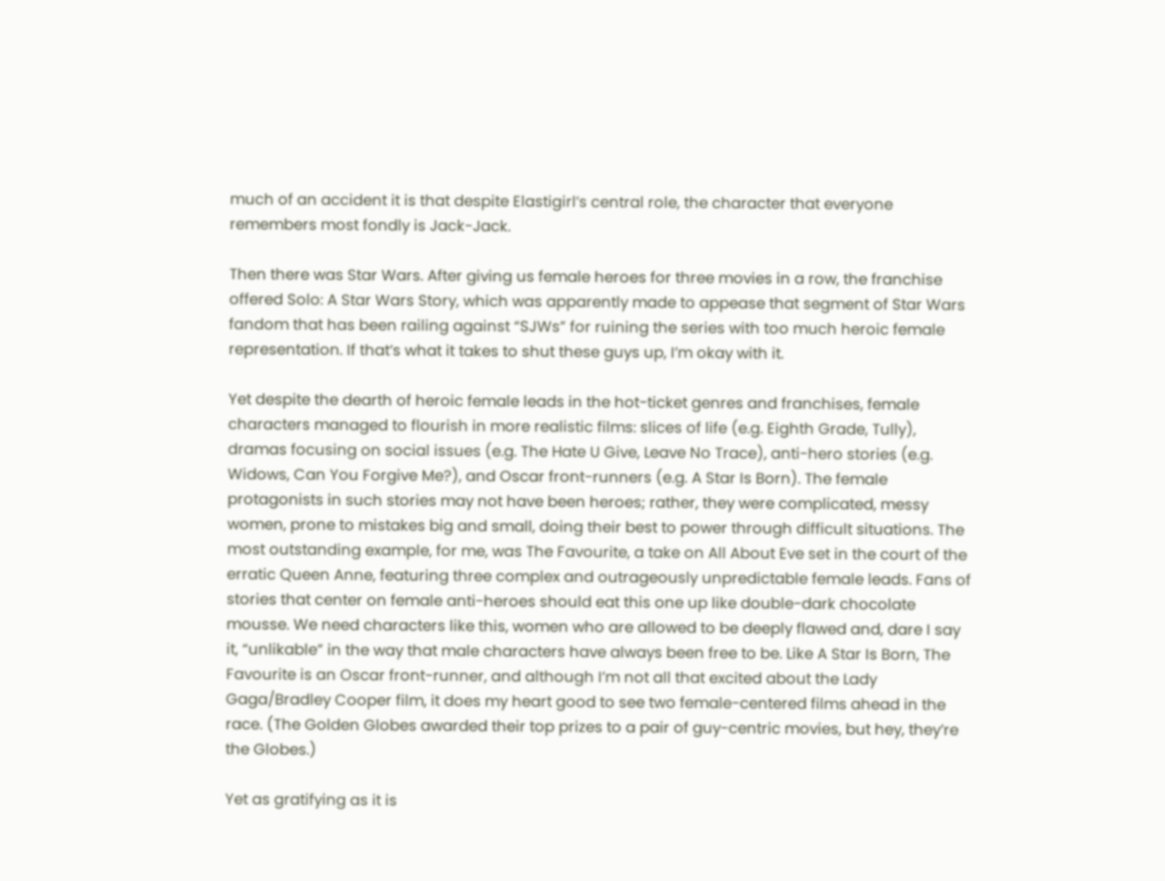much of an accident it is that despite Elastigirl’s central role, the character that everyone remembers most fondly is Jack-Jack.

Then there was Star Wars. After giving us female heroes for three movies in a row, the franchise offered Solo: A Star Wars Story, which was apparently made to appease that segment of Star Wars fandom that has been railing against “SJWs” for ruining the series with too much heroic female representation. If that’s what it takes to shut these guys up, I’m okay with it.

Yet despite the dearth of heroic female leads in the hot-ticket genres and franchises, female characters managed to flourish in more realistic films: slices of life (e.g. Eighth Grade, Tully), dramas focusing on social issues (e.g. The Hate U Give, Leave No Trace), anti-hero stories (e.g. Widows, Can You Forgive Me?), and Oscar front-runners (e.g. A Star Is Born). The female protagonists in such stories may not have been heroes; rather, they were complicated, messy women, prone to mistakes big and small, doing their best to power through difficult situations. The most outstanding example, for me, was The Favourite, a take on All About Eve set in the court of the erratic Queen Anne, featuring three complex and outrageously unpredictable female leads. Fans of stories that center on female anti-heroes should eat this one up like double-dark chocolate mousse. We need characters like this, women who are allowed to be deeply flawed and, dare I say it, “unlikable” in the way that male characters have always been free to be. Like A Star Is Born, The Favourite is an Oscar front-runner, and although I’m not all that excited about the Lady Gaga/Bradley Cooper film, it does my heart good to see two female-centered films ahead in the race. (The Golden Globes awarded their top prizes to a pair of guy-centric movies, but hey, they’re the Globes.)

Yet as gratifying as it is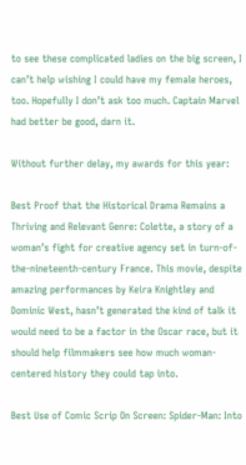to see these complicated ladies on the big screen, I can’t help wishing I could have my female heroes, too. Hopefully I don’t ask too much. Captain Marvel had better be good, darn it.

Without further delay, my awards for this year:

Best Proof that the Historical Drama Remains a Thriving and Relevant Genre: Colette, a story of a woman’s fight for creative agency set in turn-of-the-nineteenth-century France. This movie, despite amazing performances by Keira Knightley and Dominic West, hasn’t generated the kind of talk it would need to be a factor in the Oscar race, but it should help filmmakers see how much woman-centered history they could tap into.

Best Use of Comic Scrip On Screen: Spider-Man: Into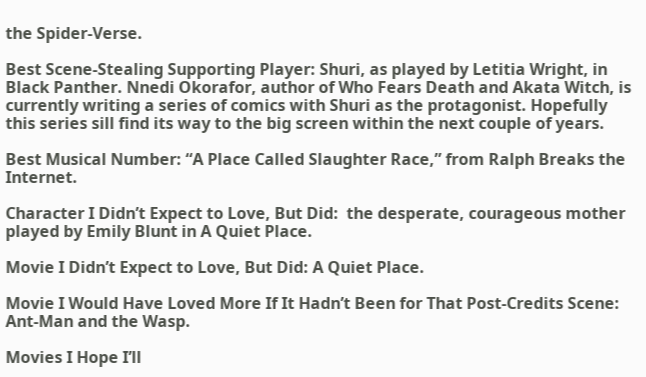the Spider-Verse.

Best Scene-Stealing Supporting Player: Shuri, as played by Letitia Wright, in Black Panther. Nnedi Okorafor, author of Who Fears Death and Akata Witch, is currently writing a series of comics with Shuri as the protagonist. Hopefully this series sill find its way to the big screen within the next couple of years.

Best Musical Number: “A Place Called Slaughter Race,” from Ralph Breaks the Internet.

Character I Didn’t Expect to Love, But Did:  the desperate, courageous mother played by Emily Blunt in A Quiet Place.

Movie I Didn’t Expect to Love, But Did: A Quiet Place.

Movie I Would Have Loved More If It Hadn’t Been for That Post-Credits Scene: Ant-Man and the Wasp.

Movies I Hope I’ll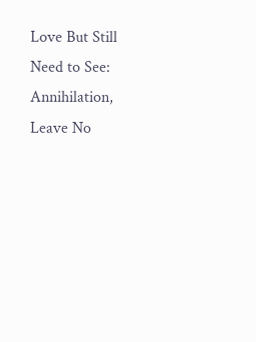Love But Still Need to See: Annihilation, Leave No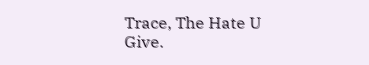Trace, The Hate U Give.